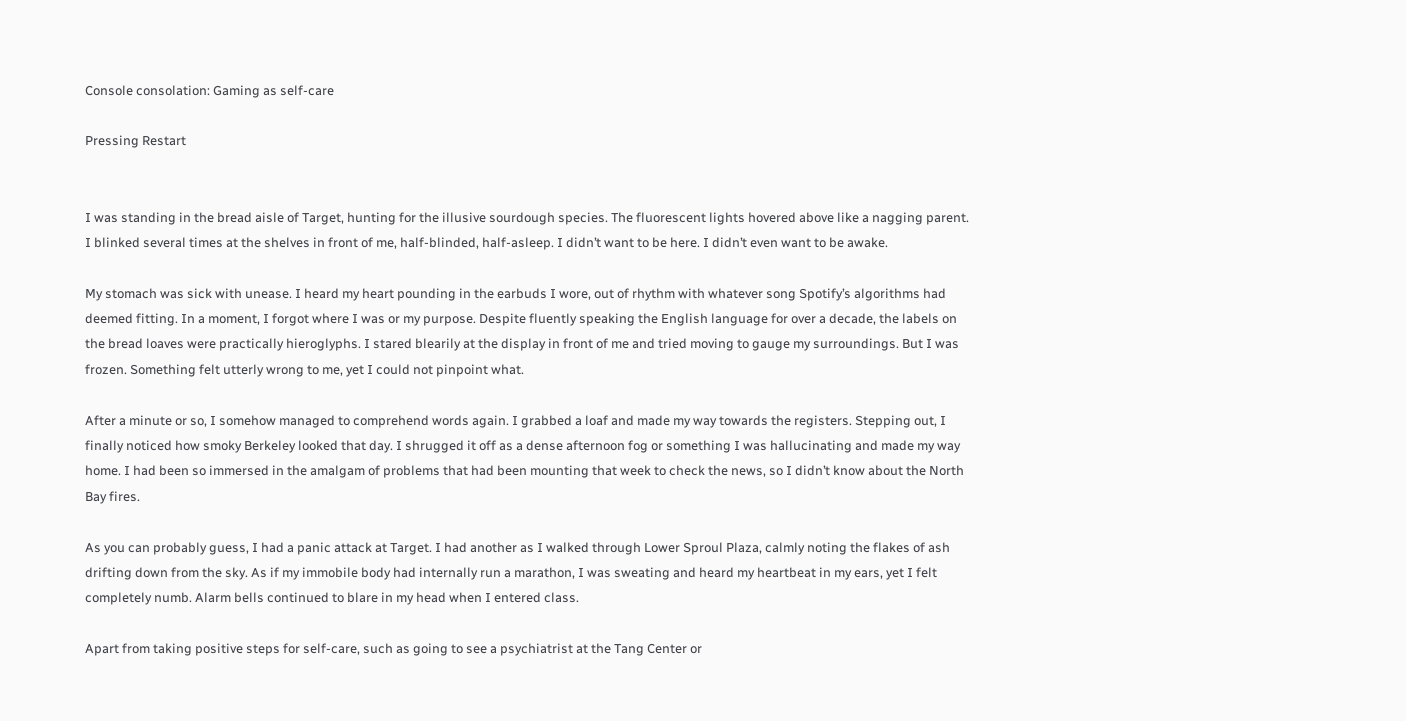Console consolation: Gaming as self-care

Pressing Restart


I was standing in the bread aisle of Target, hunting for the illusive sourdough species. The fluorescent lights hovered above like a nagging parent. I blinked several times at the shelves in front of me, half-blinded, half-asleep. I didn’t want to be here. I didn’t even want to be awake.

My stomach was sick with unease. I heard my heart pounding in the earbuds I wore, out of rhythm with whatever song Spotify’s algorithms had deemed fitting. In a moment, I forgot where I was or my purpose. Despite fluently speaking the English language for over a decade, the labels on the bread loaves were practically hieroglyphs. I stared blearily at the display in front of me and tried moving to gauge my surroundings. But I was frozen. Something felt utterly wrong to me, yet I could not pinpoint what.

After a minute or so, I somehow managed to comprehend words again. I grabbed a loaf and made my way towards the registers. Stepping out, I finally noticed how smoky Berkeley looked that day. I shrugged it off as a dense afternoon fog or something I was hallucinating and made my way home. I had been so immersed in the amalgam of problems that had been mounting that week to check the news, so I didn’t know about the North Bay fires.

As you can probably guess, I had a panic attack at Target. I had another as I walked through Lower Sproul Plaza, calmly noting the flakes of ash drifting down from the sky. As if my immobile body had internally run a marathon, I was sweating and heard my heartbeat in my ears, yet I felt completely numb. Alarm bells continued to blare in my head when I entered class.

Apart from taking positive steps for self-care, such as going to see a psychiatrist at the Tang Center or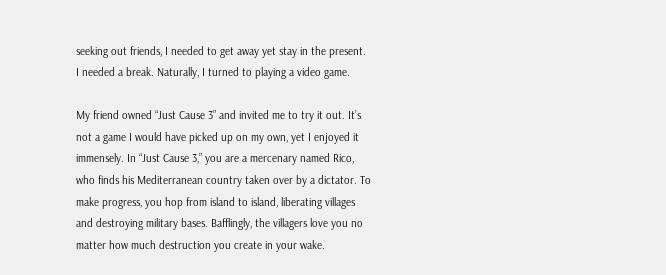seeking out friends, I needed to get away yet stay in the present. I needed a break. Naturally, I turned to playing a video game.

My friend owned “Just Cause 3” and invited me to try it out. It’s not a game I would have picked up on my own, yet I enjoyed it immensely. In “Just Cause 3,” you are a mercenary named Rico, who finds his Mediterranean country taken over by a dictator. To make progress, you hop from island to island, liberating villages and destroying military bases. Bafflingly, the villagers love you no matter how much destruction you create in your wake.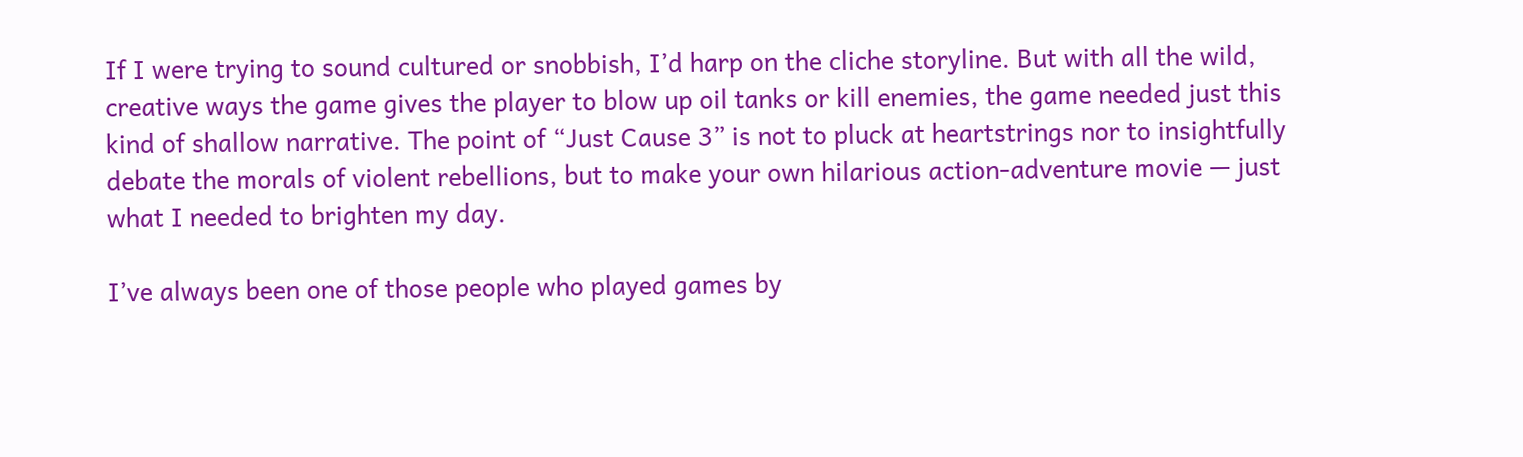If I were trying to sound cultured or snobbish, I’d harp on the cliche storyline. But with all the wild, creative ways the game gives the player to blow up oil tanks or kill enemies, the game needed just this kind of shallow narrative. The point of “Just Cause 3” is not to pluck at heartstrings nor to insightfully debate the morals of violent rebellions, but to make your own hilarious action-adventure movie — just what I needed to brighten my day.

I’ve always been one of those people who played games by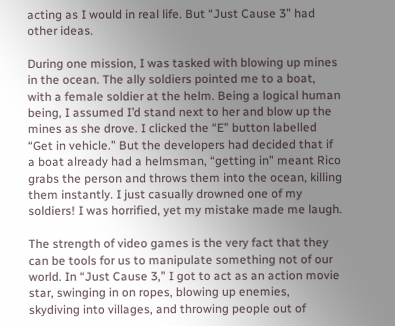acting as I would in real life. But “Just Cause 3” had other ideas.

During one mission, I was tasked with blowing up mines in the ocean. The ally soldiers pointed me to a boat, with a female soldier at the helm. Being a logical human being, I assumed I’d stand next to her and blow up the mines as she drove. I clicked the “E” button labelled “Get in vehicle.” But the developers had decided that if a boat already had a helmsman, “getting in” meant Rico grabs the person and throws them into the ocean, killing them instantly. I just casually drowned one of my soldiers! I was horrified, yet my mistake made me laugh.

The strength of video games is the very fact that they can be tools for us to manipulate something not of our world. In “Just Cause 3,” I got to act as an action movie star, swinging in on ropes, blowing up enemies, skydiving into villages, and throwing people out of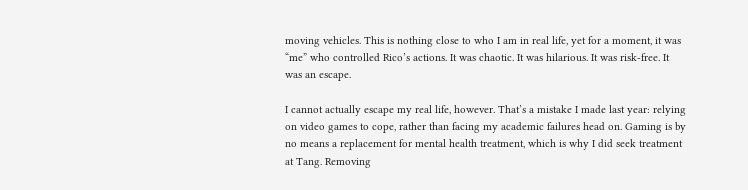moving vehicles. This is nothing close to who I am in real life, yet for a moment, it was “me” who controlled Rico’s actions. It was chaotic. It was hilarious. It was risk-free. It was an escape.

I cannot actually escape my real life, however. That’s a mistake I made last year: relying on video games to cope, rather than facing my academic failures head on. Gaming is by no means a replacement for mental health treatment, which is why I did seek treatment at Tang. Removing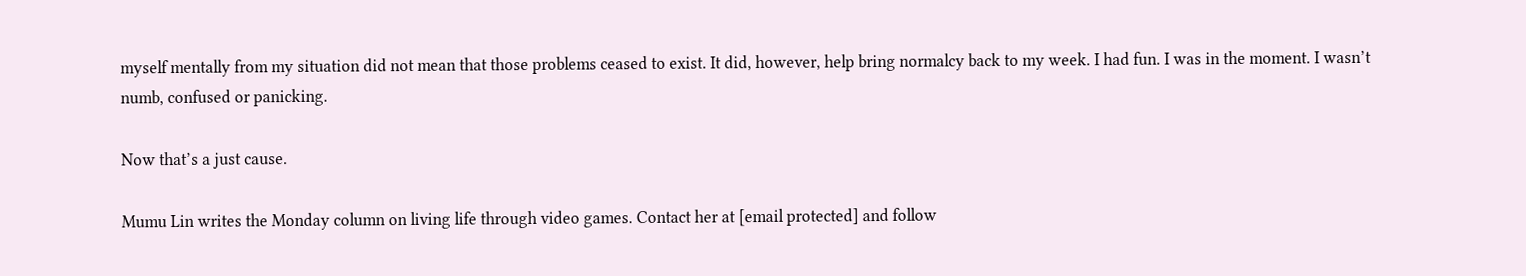myself mentally from my situation did not mean that those problems ceased to exist. It did, however, help bring normalcy back to my week. I had fun. I was in the moment. I wasn’t numb, confused or panicking.

Now that’s a just cause.

Mumu Lin writes the Monday column on living life through video games. Contact her at [email protected] and follow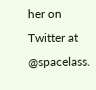her on Twitter at @spacelass.